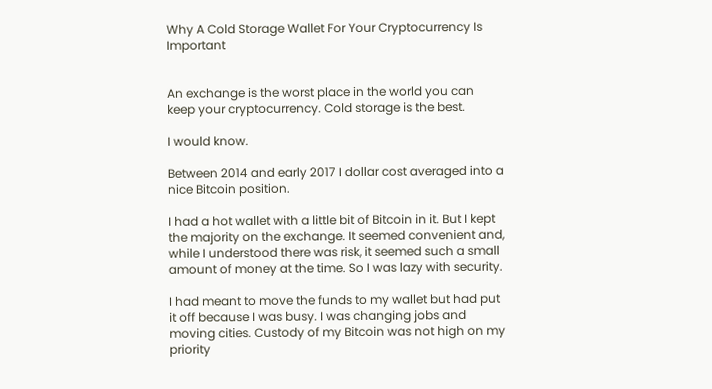Why A Cold Storage Wallet For Your Cryptocurrency Is Important


An exchange is the worst place in the world you can keep your cryptocurrency. Cold storage is the best.

I would know.

Between 2014 and early 2017 I dollar cost averaged into a nice Bitcoin position.

I had a hot wallet with a little bit of Bitcoin in it. But I kept the majority on the exchange. It seemed convenient and, while I understood there was risk, it seemed such a small amount of money at the time. So I was lazy with security.

I had meant to move the funds to my wallet but had put it off because I was busy. I was changing jobs and moving cities. Custody of my Bitcoin was not high on my priority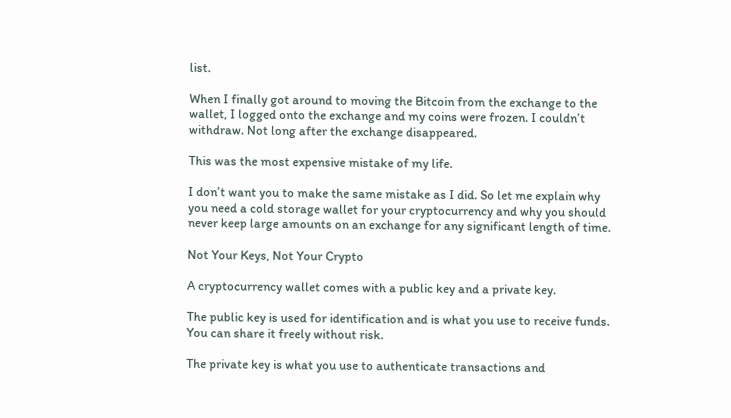list.

When I finally got around to moving the Bitcoin from the exchange to the wallet, I logged onto the exchange and my coins were frozen. I couldn’t withdraw. Not long after the exchange disappeared.

This was the most expensive mistake of my life.

I don’t want you to make the same mistake as I did. So let me explain why you need a cold storage wallet for your cryptocurrency and why you should never keep large amounts on an exchange for any significant length of time.

Not Your Keys, Not Your Crypto

A cryptocurrency wallet comes with a public key and a private key.

The public key is used for identification and is what you use to receive funds. You can share it freely without risk.

The private key is what you use to authenticate transactions and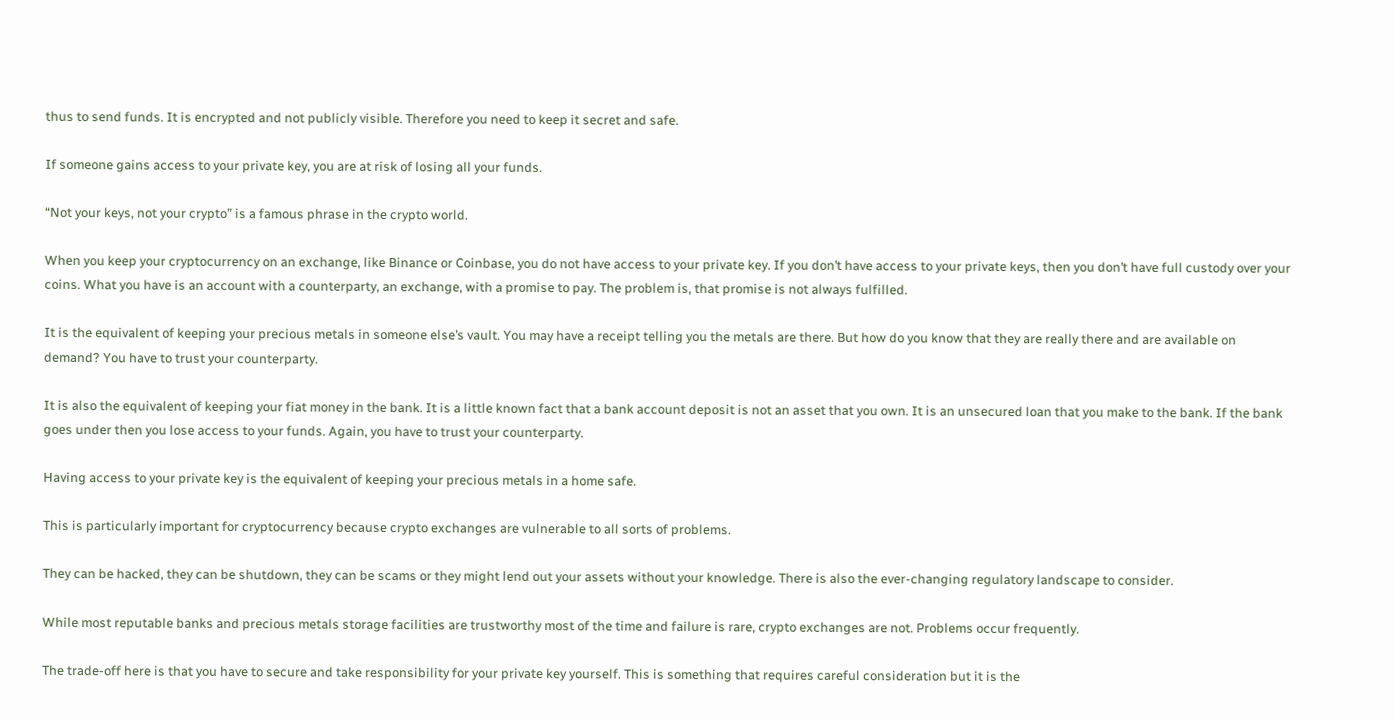thus to send funds. It is encrypted and not publicly visible. Therefore you need to keep it secret and safe.

If someone gains access to your private key, you are at risk of losing all your funds.

“Not your keys, not your crypto” is a famous phrase in the crypto world.

When you keep your cryptocurrency on an exchange, like Binance or Coinbase, you do not have access to your private key. If you don’t have access to your private keys, then you don’t have full custody over your coins. What you have is an account with a counterparty, an exchange, with a promise to pay. The problem is, that promise is not always fulfilled.

It is the equivalent of keeping your precious metals in someone else’s vault. You may have a receipt telling you the metals are there. But how do you know that they are really there and are available on demand? You have to trust your counterparty.

It is also the equivalent of keeping your fiat money in the bank. It is a little known fact that a bank account deposit is not an asset that you own. It is an unsecured loan that you make to the bank. If the bank goes under then you lose access to your funds. Again, you have to trust your counterparty.

Having access to your private key is the equivalent of keeping your precious metals in a home safe.

This is particularly important for cryptocurrency because crypto exchanges are vulnerable to all sorts of problems.

They can be hacked, they can be shutdown, they can be scams or they might lend out your assets without your knowledge. There is also the ever-changing regulatory landscape to consider.

While most reputable banks and precious metals storage facilities are trustworthy most of the time and failure is rare, crypto exchanges are not. Problems occur frequently.

The trade-off here is that you have to secure and take responsibility for your private key yourself. This is something that requires careful consideration but it is the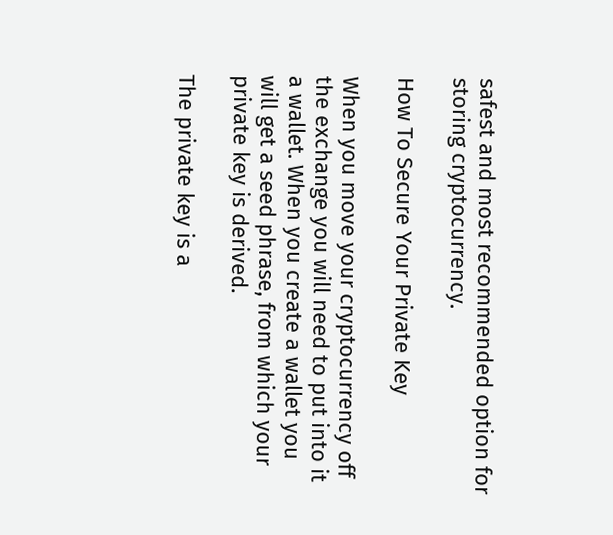safest and most recommended option for storing cryptocurrency.

How To Secure Your Private Key

When you move your cryptocurrency off the exchange you will need to put into it a wallet. When you create a wallet you will get a seed phrase, from which your private key is derived.

The private key is a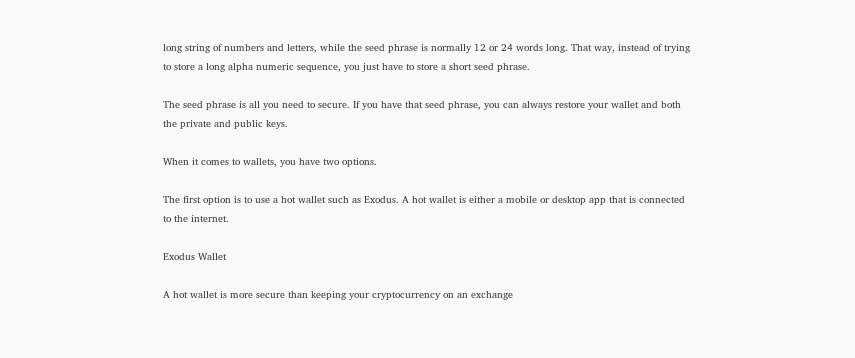long string of numbers and letters, while the seed phrase is normally 12 or 24 words long. That way, instead of trying to store a long alpha numeric sequence, you just have to store a short seed phrase.

The seed phrase is all you need to secure. If you have that seed phrase, you can always restore your wallet and both the private and public keys.

When it comes to wallets, you have two options.

The first option is to use a hot wallet such as Exodus. A hot wallet is either a mobile or desktop app that is connected to the internet.

Exodus Wallet

A hot wallet is more secure than keeping your cryptocurrency on an exchange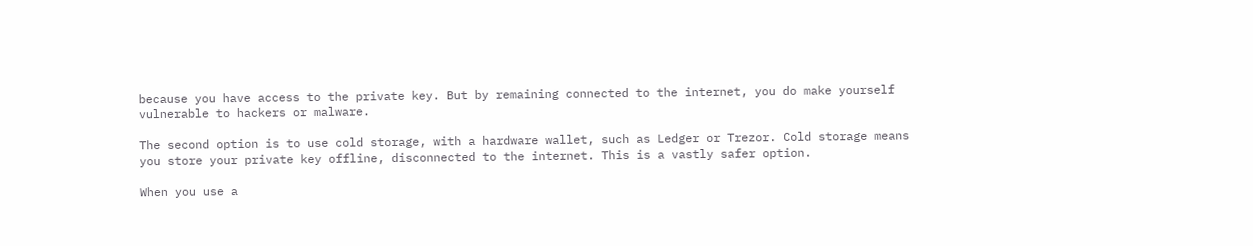because you have access to the private key. But by remaining connected to the internet, you do make yourself vulnerable to hackers or malware.

The second option is to use cold storage, with a hardware wallet, such as Ledger or Trezor. Cold storage means you store your private key offline, disconnected to the internet. This is a vastly safer option.

When you use a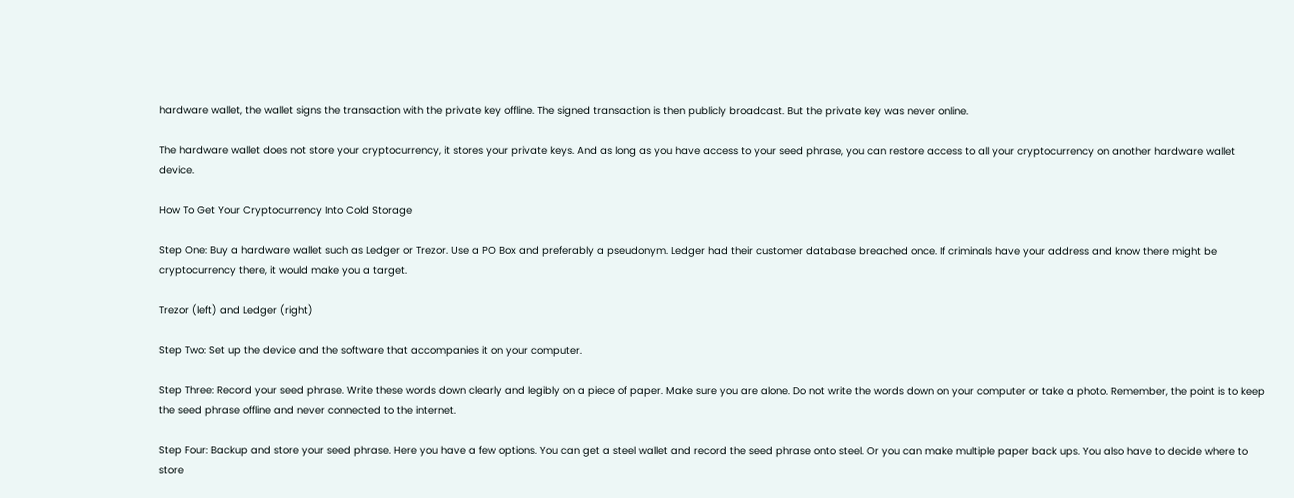hardware wallet, the wallet signs the transaction with the private key offline. The signed transaction is then publicly broadcast. But the private key was never online.

The hardware wallet does not store your cryptocurrency, it stores your private keys. And as long as you have access to your seed phrase, you can restore access to all your cryptocurrency on another hardware wallet device.

How To Get Your Cryptocurrency Into Cold Storage

Step One: Buy a hardware wallet such as Ledger or Trezor. Use a PO Box and preferably a pseudonym. Ledger had their customer database breached once. If criminals have your address and know there might be cryptocurrency there, it would make you a target.

Trezor (left) and Ledger (right)

Step Two: Set up the device and the software that accompanies it on your computer.

Step Three: Record your seed phrase. Write these words down clearly and legibly on a piece of paper. Make sure you are alone. Do not write the words down on your computer or take a photo. Remember, the point is to keep the seed phrase offline and never connected to the internet.

Step Four: Backup and store your seed phrase. Here you have a few options. You can get a steel wallet and record the seed phrase onto steel. Or you can make multiple paper back ups. You also have to decide where to store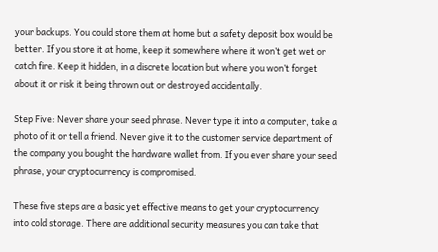your backups. You could store them at home but a safety deposit box would be better. If you store it at home, keep it somewhere where it won’t get wet or catch fire. Keep it hidden, in a discrete location but where you won’t forget about it or risk it being thrown out or destroyed accidentally.

Step Five: Never share your seed phrase. Never type it into a computer, take a photo of it or tell a friend. Never give it to the customer service department of the company you bought the hardware wallet from. If you ever share your seed phrase, your cryptocurrency is compromised.

These five steps are a basic yet effective means to get your cryptocurrency into cold storage. There are additional security measures you can take that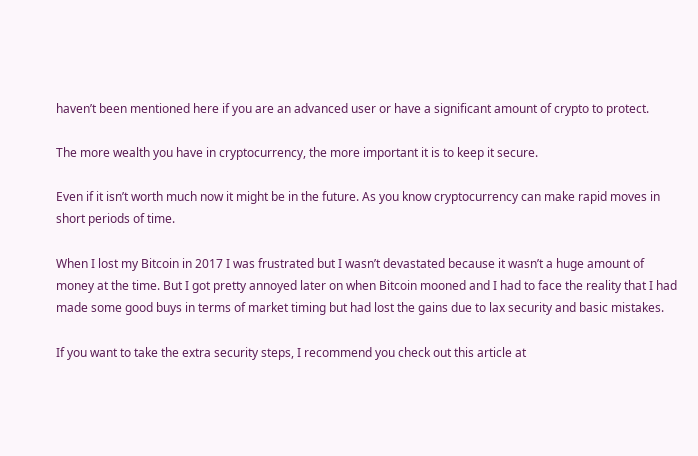haven’t been mentioned here if you are an advanced user or have a significant amount of crypto to protect.

The more wealth you have in cryptocurrency, the more important it is to keep it secure.

Even if it isn’t worth much now it might be in the future. As you know cryptocurrency can make rapid moves in short periods of time.

When I lost my Bitcoin in 2017 I was frustrated but I wasn’t devastated because it wasn’t a huge amount of money at the time. But I got pretty annoyed later on when Bitcoin mooned and I had to face the reality that I had made some good buys in terms of market timing but had lost the gains due to lax security and basic mistakes.

If you want to take the extra security steps, I recommend you check out this article at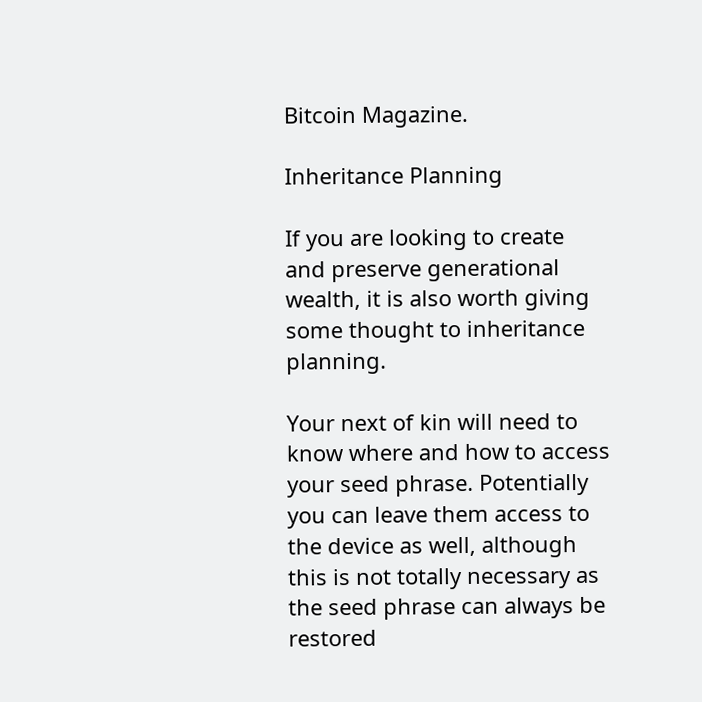Bitcoin Magazine.

Inheritance Planning

If you are looking to create and preserve generational wealth, it is also worth giving some thought to inheritance planning.

Your next of kin will need to know where and how to access your seed phrase. Potentially you can leave them access to the device as well, although this is not totally necessary as the seed phrase can always be restored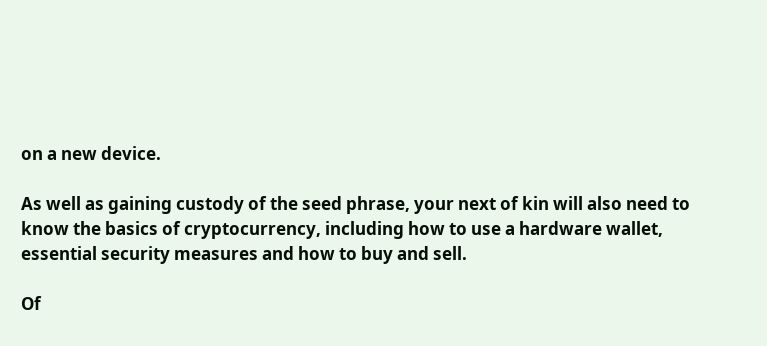on a new device.

As well as gaining custody of the seed phrase, your next of kin will also need to know the basics of cryptocurrency, including how to use a hardware wallet, essential security measures and how to buy and sell.

Of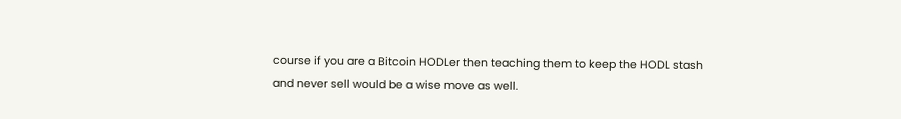course if you are a Bitcoin HODLer then teaching them to keep the HODL stash and never sell would be a wise move as well.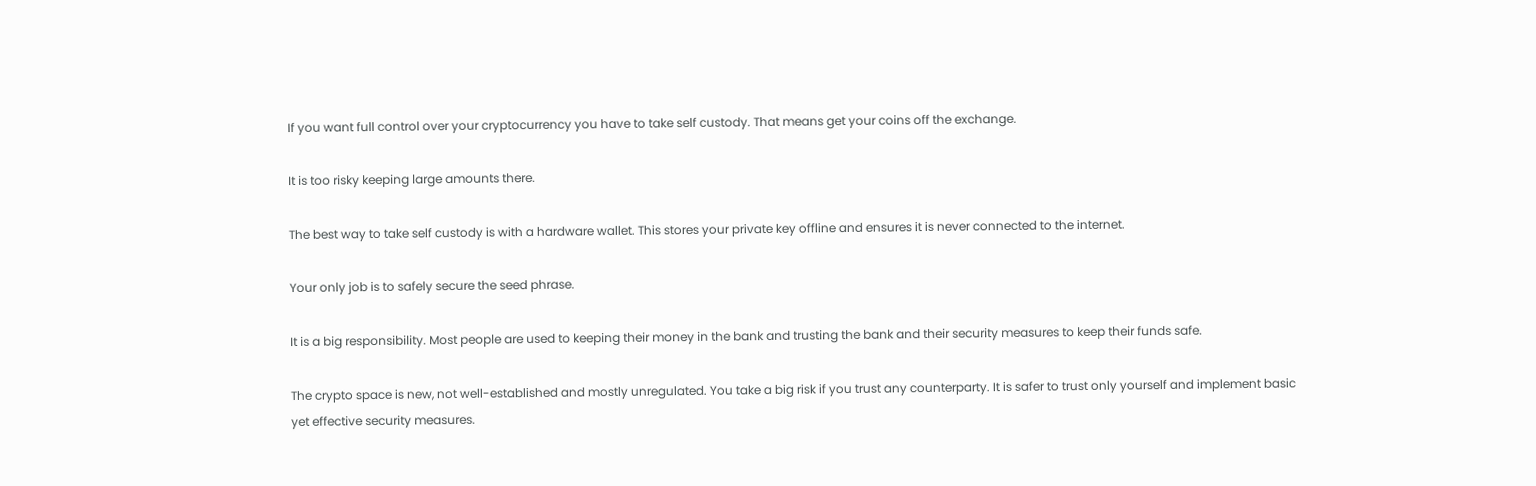If you want full control over your cryptocurrency you have to take self custody. That means get your coins off the exchange.

It is too risky keeping large amounts there.

The best way to take self custody is with a hardware wallet. This stores your private key offline and ensures it is never connected to the internet.

Your only job is to safely secure the seed phrase.

It is a big responsibility. Most people are used to keeping their money in the bank and trusting the bank and their security measures to keep their funds safe.

The crypto space is new, not well-established and mostly unregulated. You take a big risk if you trust any counterparty. It is safer to trust only yourself and implement basic yet effective security measures.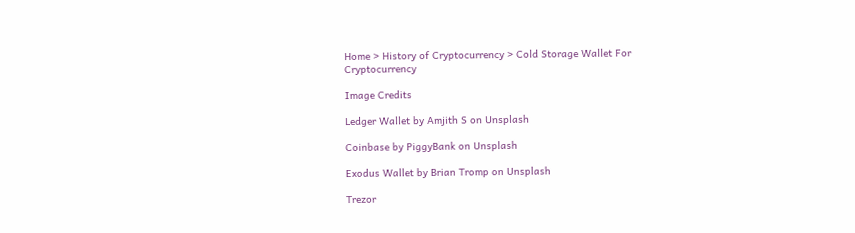Home > History of Cryptocurrency > Cold Storage Wallet For Cryptocurrency

Image Credits

Ledger Wallet by Amjith S on Unsplash

Coinbase by PiggyBank on Unsplash

Exodus Wallet by Brian Tromp on Unsplash

Trezor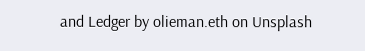and Ledger by olieman.eth on Unsplash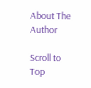About The Author

Scroll to Top